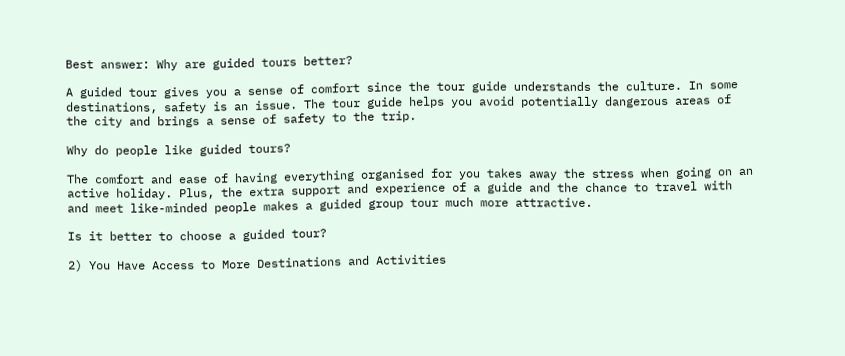Best answer: Why are guided tours better?

A guided tour gives you a sense of comfort since the tour guide understands the culture. In some destinations, safety is an issue. The tour guide helps you avoid potentially dangerous areas of the city and brings a sense of safety to the trip.

Why do people like guided tours?

The comfort and ease of having everything organised for you takes away the stress when going on an active holiday. Plus, the extra support and experience of a guide and the chance to travel with and meet like-minded people makes a guided group tour much more attractive.

Is it better to choose a guided tour?

2) You Have Access to More Destinations and Activities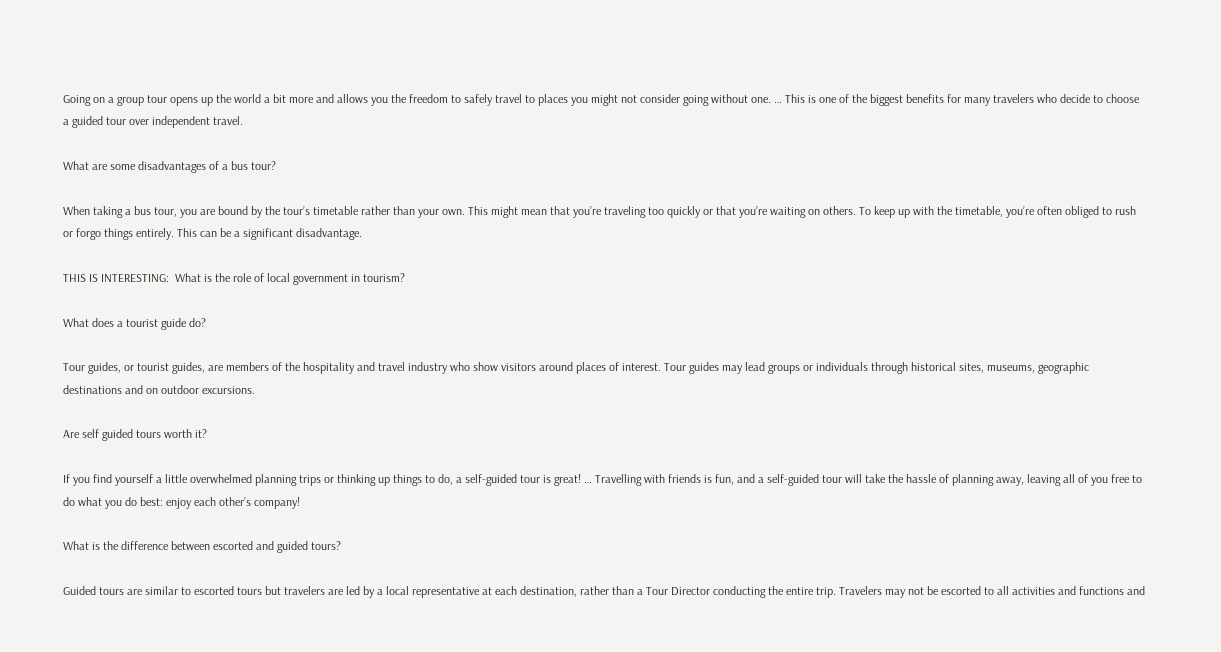Going on a group tour opens up the world a bit more and allows you the freedom to safely travel to places you might not consider going without one. … This is one of the biggest benefits for many travelers who decide to choose a guided tour over independent travel.

What are some disadvantages of a bus tour?

When taking a bus tour, you are bound by the tour’s timetable rather than your own. This might mean that you’re traveling too quickly or that you’re waiting on others. To keep up with the timetable, you’re often obliged to rush or forgo things entirely. This can be a significant disadvantage.

THIS IS INTERESTING:  What is the role of local government in tourism?

What does a tourist guide do?

Tour guides, or tourist guides, are members of the hospitality and travel industry who show visitors around places of interest. Tour guides may lead groups or individuals through historical sites, museums, geographic destinations and on outdoor excursions.

Are self guided tours worth it?

If you find yourself a little overwhelmed planning trips or thinking up things to do, a self-guided tour is great! … Travelling with friends is fun, and a self-guided tour will take the hassle of planning away, leaving all of you free to do what you do best: enjoy each other’s company!

What is the difference between escorted and guided tours?

Guided tours are similar to escorted tours but travelers are led by a local representative at each destination, rather than a Tour Director conducting the entire trip. Travelers may not be escorted to all activities and functions and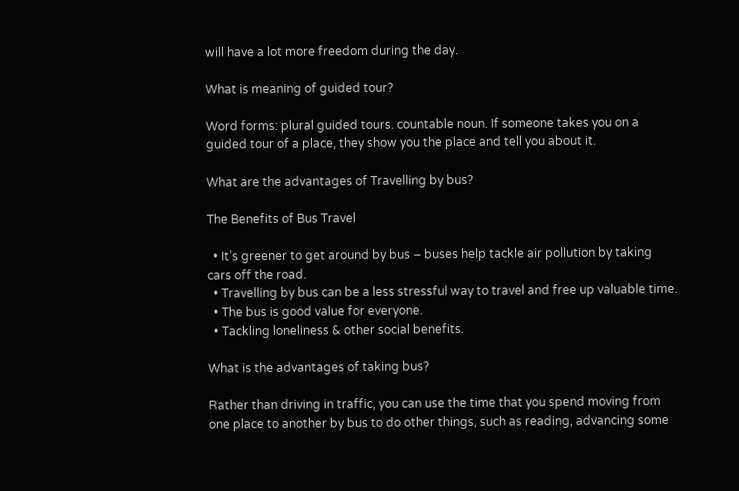will have a lot more freedom during the day.

What is meaning of guided tour?

Word forms: plural guided tours. countable noun. If someone takes you on a guided tour of a place, they show you the place and tell you about it.

What are the advantages of Travelling by bus?

The Benefits of Bus Travel

  • It’s greener to get around by bus – buses help tackle air pollution by taking cars off the road.
  • Travelling by bus can be a less stressful way to travel and free up valuable time.
  • The bus is good value for everyone.
  • Tackling loneliness & other social benefits.

What is the advantages of taking bus?

Rather than driving in traffic, you can use the time that you spend moving from one place to another by bus to do other things, such as reading, advancing some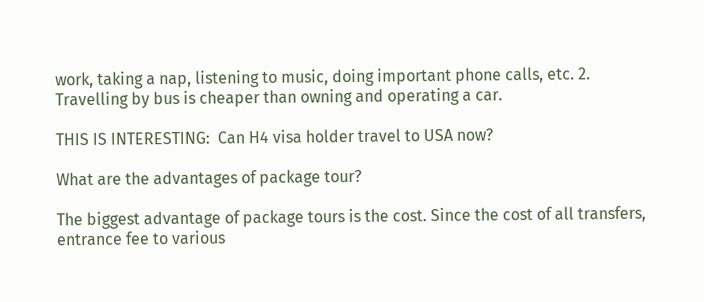work, taking a nap, listening to music, doing important phone calls, etc. 2. Travelling by bus is cheaper than owning and operating a car.

THIS IS INTERESTING:  Can H4 visa holder travel to USA now?

What are the advantages of package tour?

The biggest advantage of package tours is the cost. Since the cost of all transfers, entrance fee to various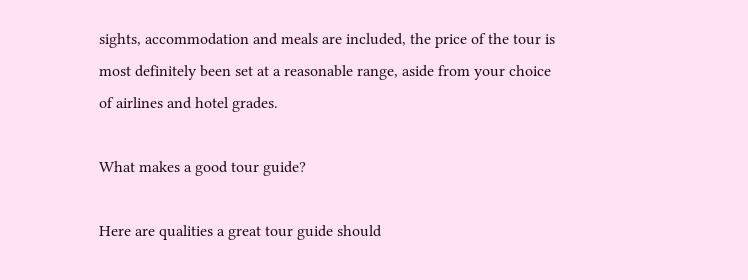sights, accommodation and meals are included, the price of the tour is most definitely been set at a reasonable range, aside from your choice of airlines and hotel grades.

What makes a good tour guide?

Here are qualities a great tour guide should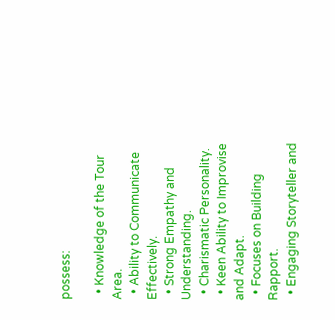possess:

  • Knowledge of the Tour Area.
  • Ability to Communicate Effectively.
  • Strong Empathy and Understanding.
  • Charismatic Personality.
  • Keen Ability to Improvise and Adapt.
  • Focuses on Building Rapport.
  • Engaging Storyteller and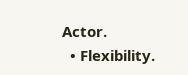Actor.
  • Flexibility.